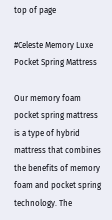top of page

#Celeste Memory Luxe Pocket Spring Mattress

Our memory foam pocket spring mattress is a type of hybrid mattress that combines the benefits of memory foam and pocket spring technology. The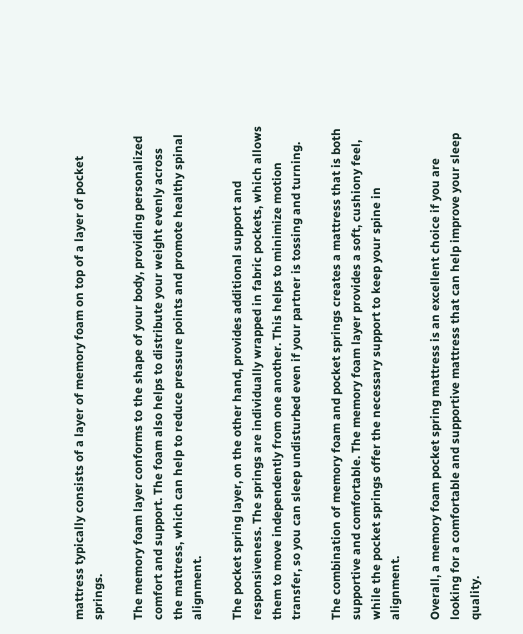mattress typically consists of a layer of memory foam on top of a layer of pocket springs.

The memory foam layer conforms to the shape of your body, providing personalized comfort and support. The foam also helps to distribute your weight evenly across the mattress, which can help to reduce pressure points and promote healthy spinal alignment.

The pocket spring layer, on the other hand, provides additional support and responsiveness. The springs are individually wrapped in fabric pockets, which allows them to move independently from one another. This helps to minimize motion transfer, so you can sleep undisturbed even if your partner is tossing and turning.

The combination of memory foam and pocket springs creates a mattress that is both supportive and comfortable. The memory foam layer provides a soft, cushiony feel, while the pocket springs offer the necessary support to keep your spine in alignment.

Overall, a memory foam pocket spring mattress is an excellent choice if you are looking for a comfortable and supportive mattress that can help improve your sleep quality.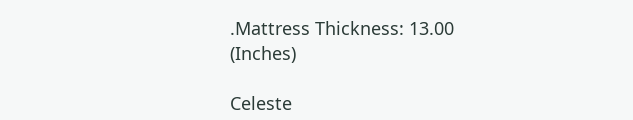.Mattress Thickness: 13.00 (Inches)

Celeste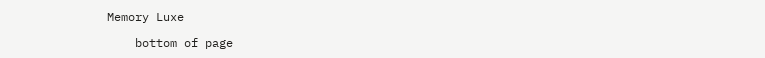Memory Luxe

    bottom of page